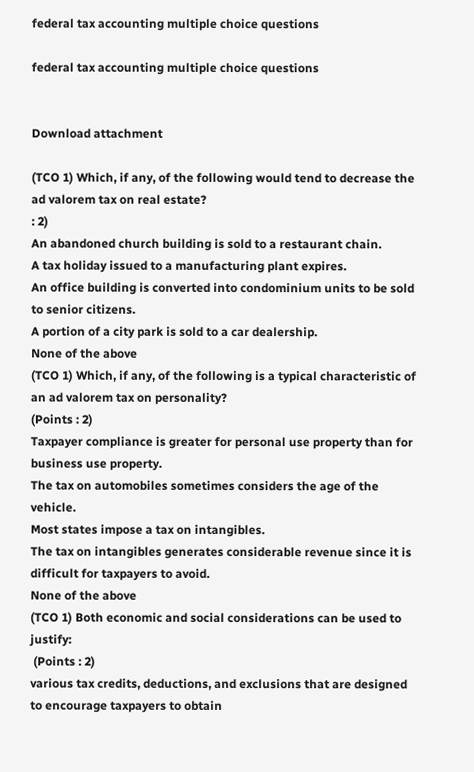federal tax accounting multiple choice questions

federal tax accounting multiple choice questions


Download attachment

(TCO 1) Which, if any, of the following would tend to decrease the ad valorem tax on real estate?
: 2)
An abandoned church building is sold to a restaurant chain.
A tax holiday issued to a manufacturing plant expires.
An office building is converted into condominium units to be sold to senior citizens.
A portion of a city park is sold to a car dealership.
None of the above
(TCO 1) Which, if any, of the following is a typical characteristic of an ad valorem tax on personality?
(Points : 2)
Taxpayer compliance is greater for personal use property than for business use property.
The tax on automobiles sometimes considers the age of the vehicle.
Most states impose a tax on intangibles.
The tax on intangibles generates considerable revenue since it is difficult for taxpayers to avoid.
None of the above
(TCO 1) Both economic and social considerations can be used to justify:
 (Points : 2)
various tax credits, deductions, and exclusions that are designed to encourage taxpayers to obtain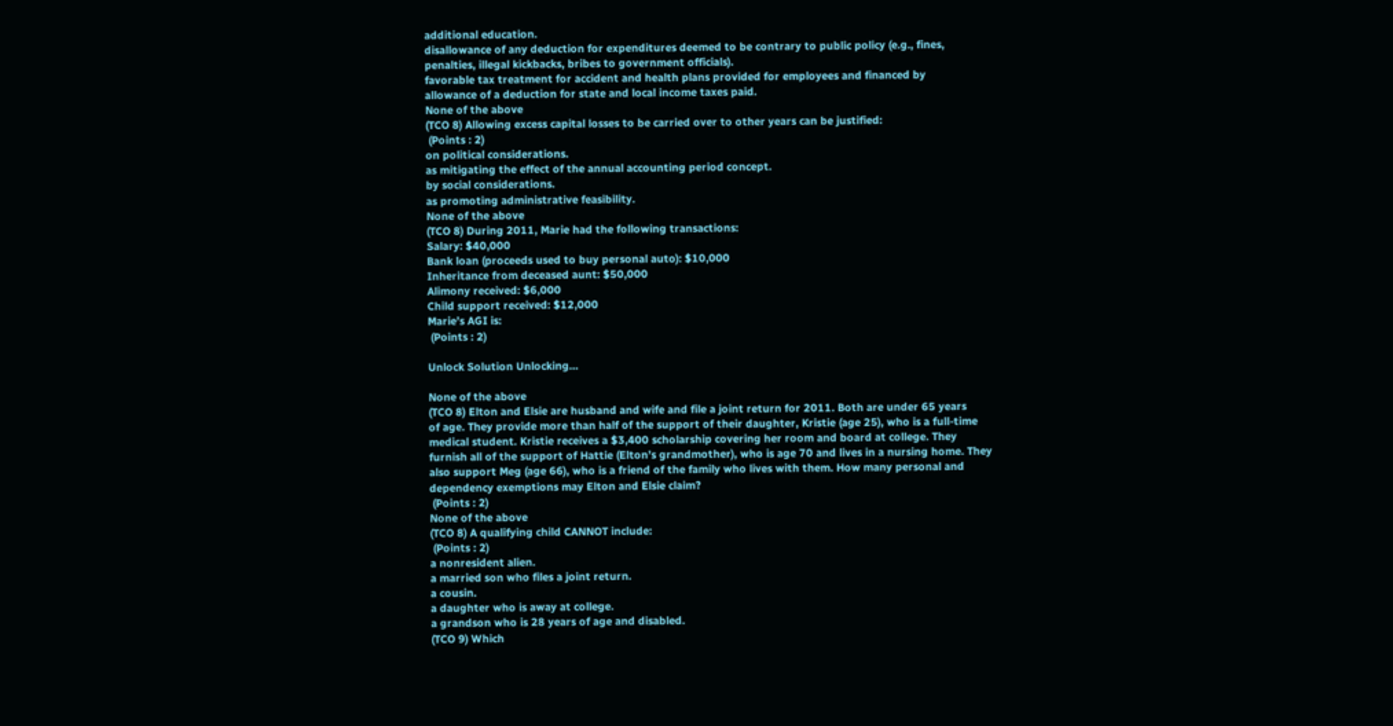additional education.
disallowance of any deduction for expenditures deemed to be contrary to public policy (e.g., fines,
penalties, illegal kickbacks, bribes to government officials).
favorable tax treatment for accident and health plans provided for employees and financed by
allowance of a deduction for state and local income taxes paid.
None of the above
(TCO 8) Allowing excess capital losses to be carried over to other years can be justified:
 (Points : 2)
on political considerations.
as mitigating the effect of the annual accounting period concept.
by social considerations.
as promoting administrative feasibility.
None of the above
(TCO 8) During 2011, Marie had the following transactions:
Salary: $40,000
Bank loan (proceeds used to buy personal auto): $10,000
Inheritance from deceased aunt: $50,000
Alimony received: $6,000
Child support received: $12,000
Marie’s AGI is:
 (Points : 2)

Unlock Solution Unlocking…

None of the above
(TCO 8) Elton and Elsie are husband and wife and file a joint return for 2011. Both are under 65 years
of age. They provide more than half of the support of their daughter, Kristie (age 25), who is a full-time
medical student. Kristie receives a $3,400 scholarship covering her room and board at college. They
furnish all of the support of Hattie (Elton’s grandmother), who is age 70 and lives in a nursing home. They
also support Meg (age 66), who is a friend of the family who lives with them. How many personal and
dependency exemptions may Elton and Elsie claim?
 (Points : 2)
None of the above
(TCO 8) A qualifying child CANNOT include:
 (Points : 2)
a nonresident alien.
a married son who files a joint return.
a cousin.
a daughter who is away at college.
a grandson who is 28 years of age and disabled.
(TCO 9) Which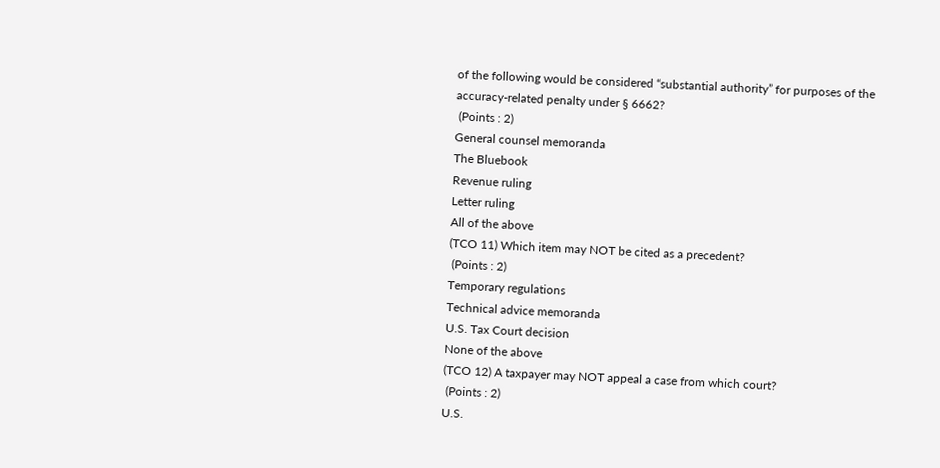of the following would be considered “substantial authority” for purposes of the
accuracy-related penalty under § 6662?
 (Points : 2)
General counsel memoranda
The Bluebook
Revenue ruling
Letter ruling
All of the above
(TCO 11) Which item may NOT be cited as a precedent?
 (Points : 2)
Temporary regulations
Technical advice memoranda
U.S. Tax Court decision
None of the above
(TCO 12) A taxpayer may NOT appeal a case from which court?
 (Points : 2)
U.S.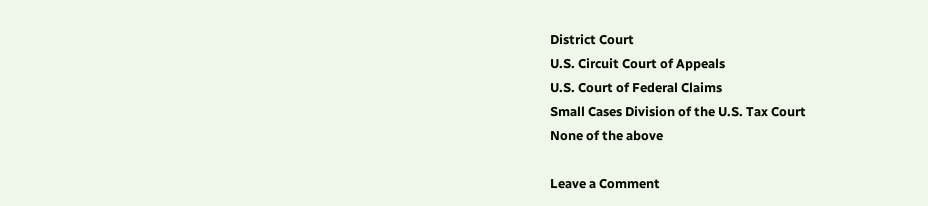District Court
U.S. Circuit Court of Appeals
U.S. Court of Federal Claims
Small Cases Division of the U.S. Tax Court
None of the above

Leave a Comment